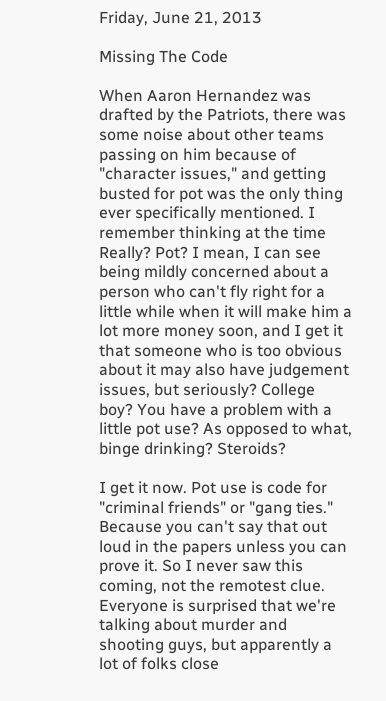Friday, June 21, 2013

Missing The Code

When Aaron Hernandez was drafted by the Patriots, there was some noise about other teams passing on him because of "character issues," and getting busted for pot was the only thing ever specifically mentioned. I remember thinking at the time Really? Pot? I mean, I can see being mildly concerned about a person who can't fly right for a little while when it will make him a lot more money soon, and I get it that someone who is too obvious about it may also have judgement issues, but seriously? College boy? You have a problem with a little pot use? As opposed to what, binge drinking? Steroids?

I get it now. Pot use is code for "criminal friends" or "gang ties." Because you can't say that out loud in the papers unless you can prove it. So I never saw this coming, not the remotest clue.  Everyone is surprised that we're talking about murder and shooting guys, but apparently a lot of folks close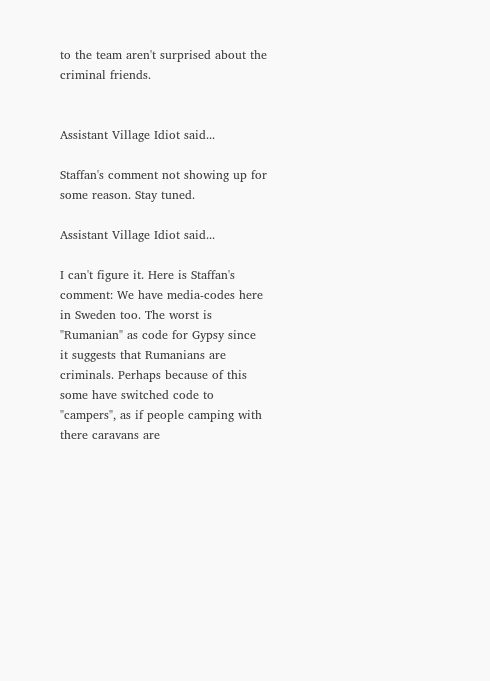to the team aren't surprised about the criminal friends.


Assistant Village Idiot said...

Staffan's comment not showing up for some reason. Stay tuned.

Assistant Village Idiot said...

I can't figure it. Here is Staffan's comment: We have media-codes here in Sweden too. The worst is "Rumanian" as code for Gypsy since it suggests that Rumanians are criminals. Perhaps because of this some have switched code to "campers", as if people camping with there caravans are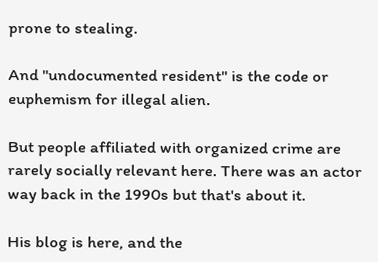prone to stealing.

And "undocumented resident" is the code or euphemism for illegal alien.

But people affiliated with organized crime are rarely socially relevant here. There was an actor way back in the 1990s but that's about it.

His blog is here, and the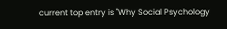current top entry is "Why Social Psychology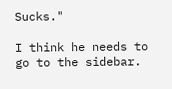Sucks."

I think he needs to go to the sidebar.